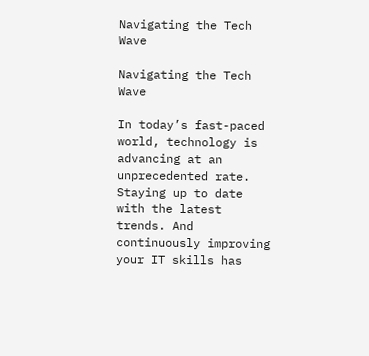Navigating the Tech Wave

Navigating the Tech Wave

In today’s fast-paced world, technology is advancing at an unprecedented rate. Staying up to date with the latest trends. And continuously improving your IT skills has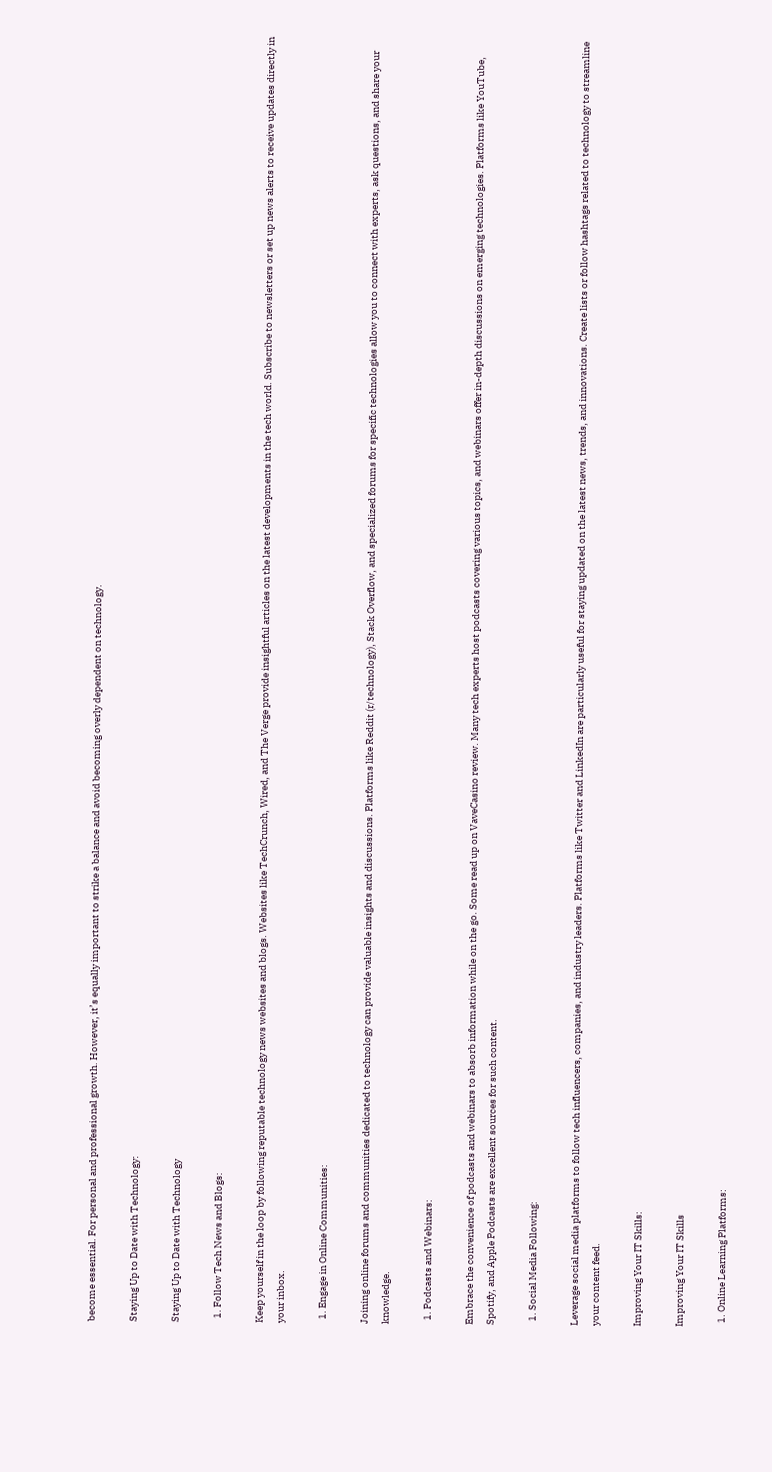become essential. For personal and professional growth. However, it’s equally important to strike a balance and avoid becoming overly dependent on technology.

Staying Up to Date with Technology:

Staying Up to Date with Technology

  1. Follow Tech News and Blogs:

Keep yourself in the loop by following reputable technology news websites and blogs. Websites like TechCrunch, Wired, and The Verge provide insightful articles on the latest developments in the tech world. Subscribe to newsletters or set up news alerts to receive updates directly in your inbox.

  1. Engage in Online Communities:

Joining online forums and communities dedicated to technology can provide valuable insights and discussions. Platforms like Reddit (r/technology), Stack Overflow, and specialized forums for specific technologies allow you to connect with experts, ask questions, and share your knowledge.

  1. Podcasts and Webinars:

Embrace the convenience of podcasts and webinars to absorb information while on the go. Some read up on VaveCasino review. Many tech experts host podcasts covering various topics, and webinars offer in-depth discussions on emerging technologies. Platforms like YouTube, Spotify, and Apple Podcasts are excellent sources for such content.

  1. Social Media Following:

Leverage social media platforms to follow tech influencers, companies, and industry leaders. Platforms like Twitter and LinkedIn are particularly useful for staying updated on the latest news, trends, and innovations. Create lists or follow hashtags related to technology to streamline your content feed.

Improving Your IT Skills:

Improving Your IT Skills

  1. Online Learning Platforms: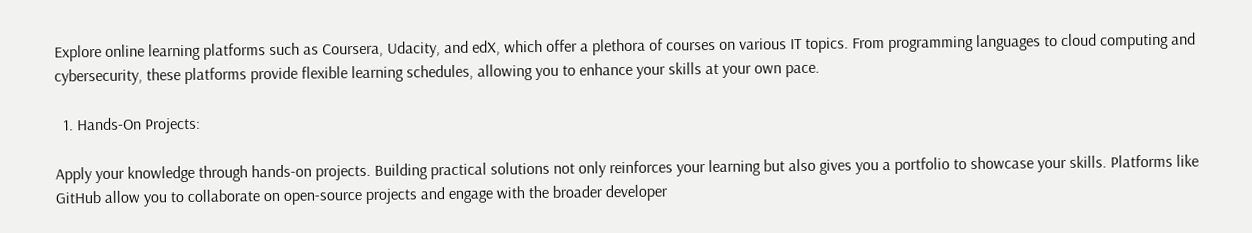Explore online learning platforms such as Coursera, Udacity, and edX, which offer a plethora of courses on various IT topics. From programming languages to cloud computing and cybersecurity, these platforms provide flexible learning schedules, allowing you to enhance your skills at your own pace.

  1. Hands-On Projects:

Apply your knowledge through hands-on projects. Building practical solutions not only reinforces your learning but also gives you a portfolio to showcase your skills. Platforms like GitHub allow you to collaborate on open-source projects and engage with the broader developer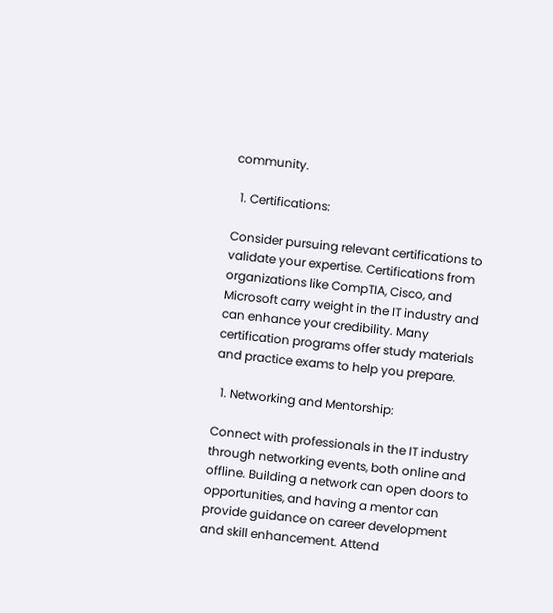community.

  1. Certifications:

Consider pursuing relevant certifications to validate your expertise. Certifications from organizations like CompTIA, Cisco, and Microsoft carry weight in the IT industry and can enhance your credibility. Many certification programs offer study materials and practice exams to help you prepare.

  1. Networking and Mentorship:

Connect with professionals in the IT industry through networking events, both online and offline. Building a network can open doors to opportunities, and having a mentor can provide guidance on career development and skill enhancement. Attend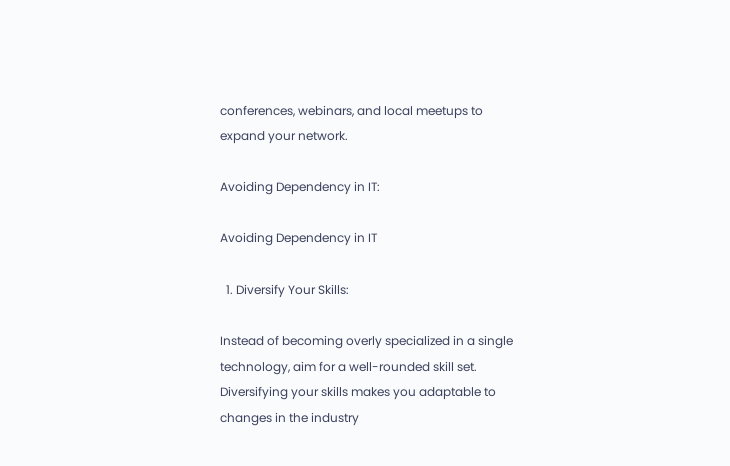conferences, webinars, and local meetups to expand your network.

Avoiding Dependency in IT:

Avoiding Dependency in IT

  1. Diversify Your Skills:

Instead of becoming overly specialized in a single technology, aim for a well-rounded skill set. Diversifying your skills makes you adaptable to changes in the industry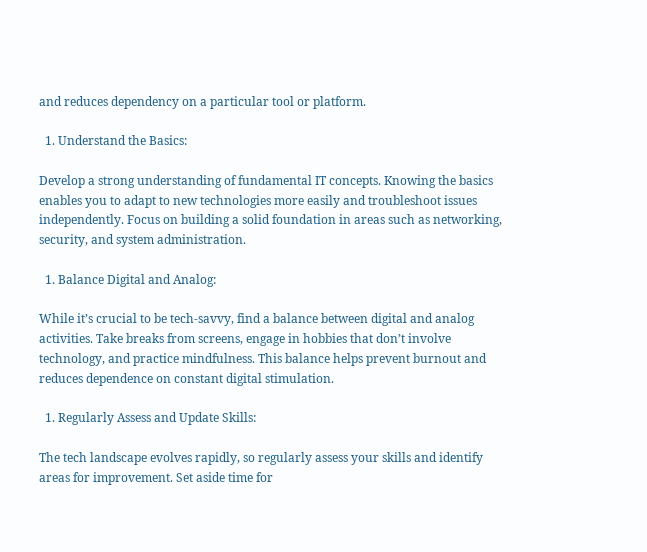and reduces dependency on a particular tool or platform.

  1. Understand the Basics:

Develop a strong understanding of fundamental IT concepts. Knowing the basics enables you to adapt to new technologies more easily and troubleshoot issues independently. Focus on building a solid foundation in areas such as networking, security, and system administration.

  1. Balance Digital and Analog:

While it’s crucial to be tech-savvy, find a balance between digital and analog activities. Take breaks from screens, engage in hobbies that don’t involve technology, and practice mindfulness. This balance helps prevent burnout and reduces dependence on constant digital stimulation.

  1. Regularly Assess and Update Skills:

The tech landscape evolves rapidly, so regularly assess your skills and identify areas for improvement. Set aside time for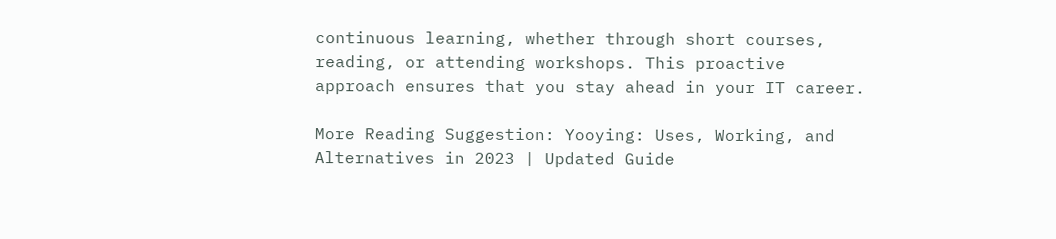continuous learning, whether through short courses, reading, or attending workshops. This proactive approach ensures that you stay ahead in your IT career.

More Reading Suggestion: Yooying: Uses, Working, and Alternatives in 2023 | Updated Guide